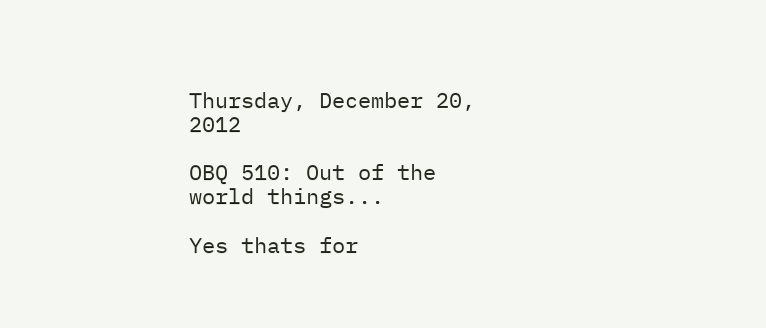Thursday, December 20, 2012

OBQ 510: Out of the world things...

Yes thats for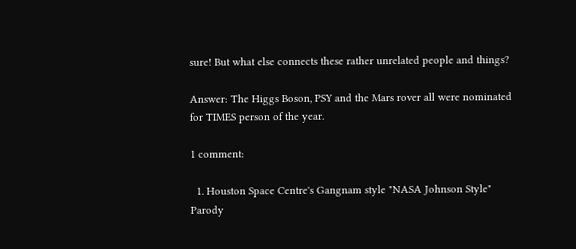sure! But what else connects these rather unrelated people and things?

Answer: The Higgs Boson, PSY and the Mars rover all were nominated for TIMES person of the year.

1 comment:

  1. Houston Space Centre's Gangnam style "NASA Johnson Style" Parody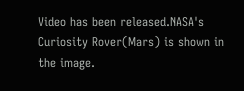Video has been released.NASA's Curiosity Rover(Mars) is shown in the image.